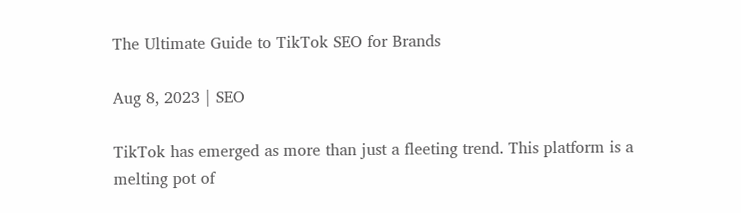The Ultimate Guide to TikTok SEO for Brands

Aug 8, 2023 | SEO

TikTok has emerged as more than just a fleeting trend. This platform is a melting pot of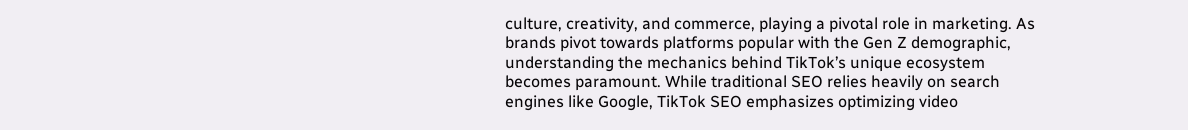culture, creativity, and commerce, playing a pivotal role in marketing. As brands pivot towards platforms popular with the Gen Z demographic, understanding the mechanics behind TikTok’s unique ecosystem becomes paramount. While traditional SEO relies heavily on search engines like Google, TikTok SEO emphasizes optimizing video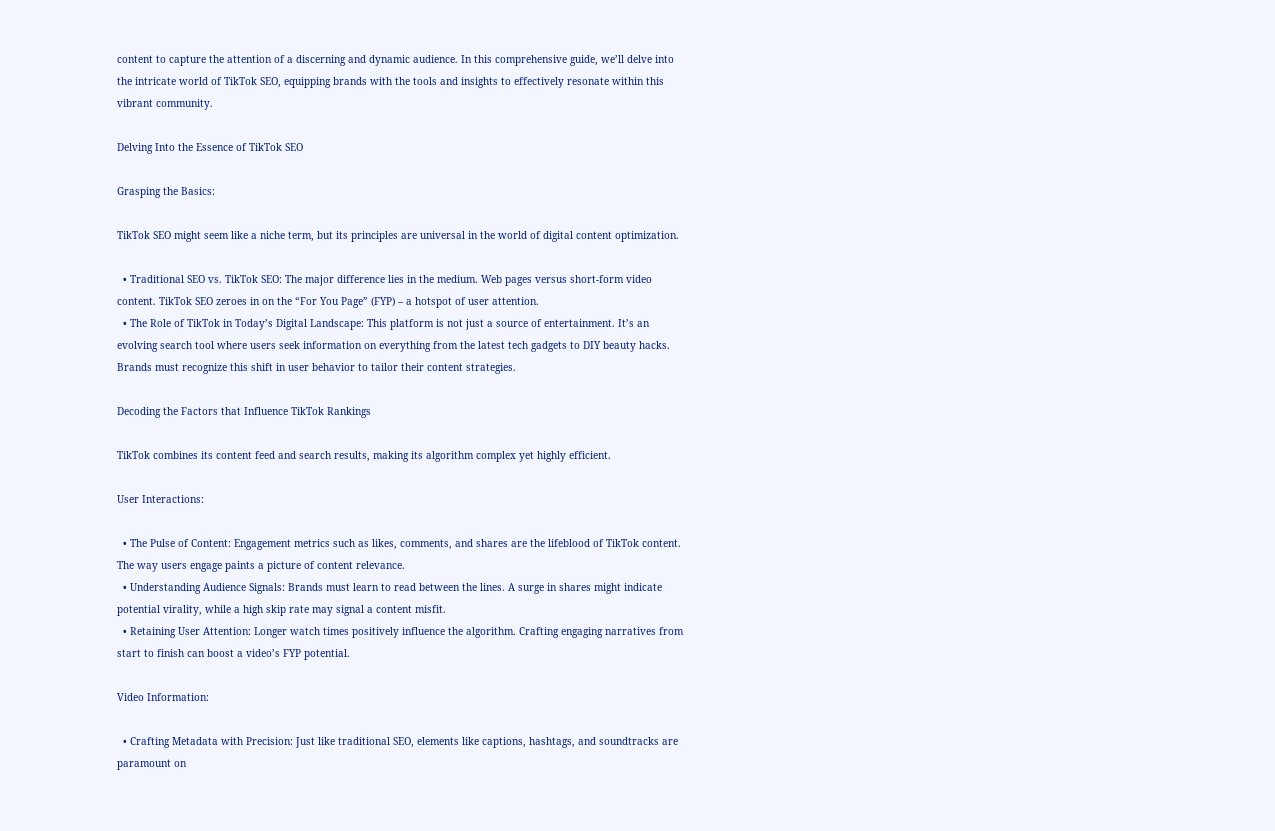content to capture the attention of a discerning and dynamic audience. In this comprehensive guide, we’ll delve into the intricate world of TikTok SEO, equipping brands with the tools and insights to effectively resonate within this vibrant community.

Delving Into the Essence of TikTok SEO

Grasping the Basics:

TikTok SEO might seem like a niche term, but its principles are universal in the world of digital content optimization.

  • Traditional SEO vs. TikTok SEO: The major difference lies in the medium. Web pages versus short-form video content. TikTok SEO zeroes in on the “For You Page” (FYP) – a hotspot of user attention.
  • The Role of TikTok in Today’s Digital Landscape: This platform is not just a source of entertainment. It’s an evolving search tool where users seek information on everything from the latest tech gadgets to DIY beauty hacks. Brands must recognize this shift in user behavior to tailor their content strategies.

Decoding the Factors that Influence TikTok Rankings

TikTok combines its content feed and search results, making its algorithm complex yet highly efficient.

User Interactions:

  • The Pulse of Content: Engagement metrics such as likes, comments, and shares are the lifeblood of TikTok content. The way users engage paints a picture of content relevance.
  • Understanding Audience Signals: Brands must learn to read between the lines. A surge in shares might indicate potential virality, while a high skip rate may signal a content misfit.
  • Retaining User Attention: Longer watch times positively influence the algorithm. Crafting engaging narratives from start to finish can boost a video’s FYP potential.

Video Information:

  • Crafting Metadata with Precision: Just like traditional SEO, elements like captions, hashtags, and soundtracks are paramount on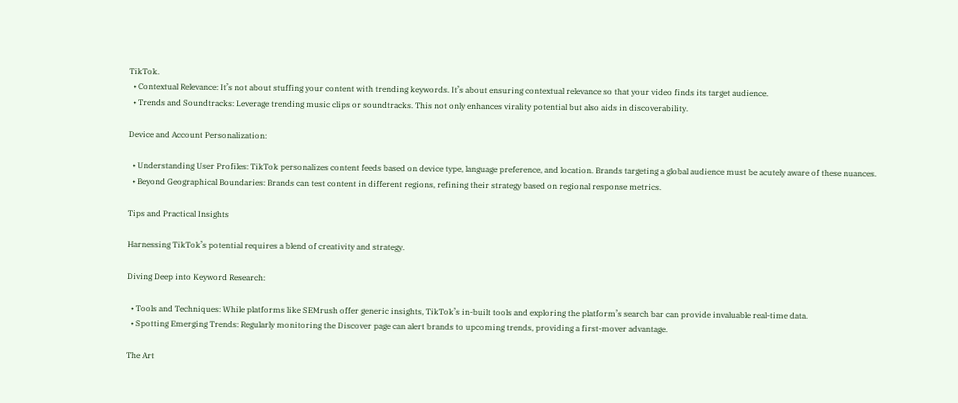TikTok.
  • Contextual Relevance: It’s not about stuffing your content with trending keywords. It’s about ensuring contextual relevance so that your video finds its target audience.
  • Trends and Soundtracks: Leverage trending music clips or soundtracks. This not only enhances virality potential but also aids in discoverability.

Device and Account Personalization:

  • Understanding User Profiles: TikTok personalizes content feeds based on device type, language preference, and location. Brands targeting a global audience must be acutely aware of these nuances.
  • Beyond Geographical Boundaries: Brands can test content in different regions, refining their strategy based on regional response metrics.

Tips and Practical Insights

Harnessing TikTok’s potential requires a blend of creativity and strategy.

Diving Deep into Keyword Research:

  • Tools and Techniques: While platforms like SEMrush offer generic insights, TikTok’s in-built tools and exploring the platform’s search bar can provide invaluable real-time data.
  • Spotting Emerging Trends: Regularly monitoring the Discover page can alert brands to upcoming trends, providing a first-mover advantage.

The Art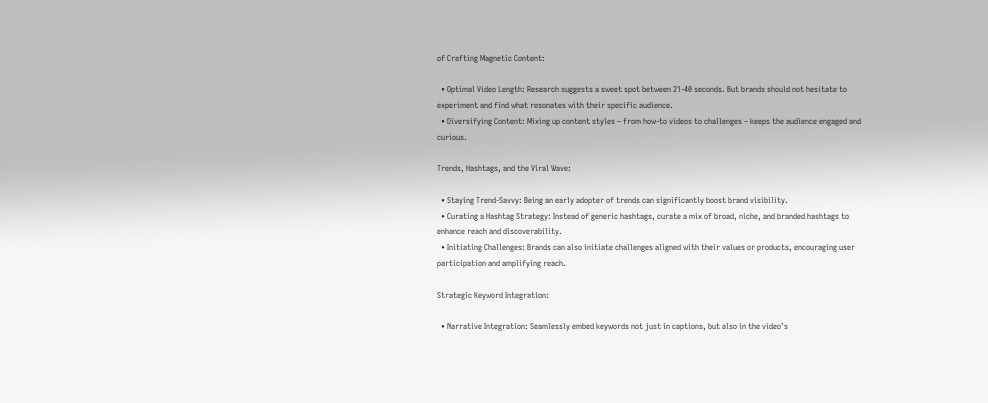of Crafting Magnetic Content:

  • Optimal Video Length: Research suggests a sweet spot between 21-40 seconds. But brands should not hesitate to experiment and find what resonates with their specific audience.
  • Diversifying Content: Mixing up content styles – from how-to videos to challenges – keeps the audience engaged and curious.

Trends, Hashtags, and the Viral Wave:

  • Staying Trend-Savvy: Being an early adopter of trends can significantly boost brand visibility.
  • Curating a Hashtag Strategy: Instead of generic hashtags, curate a mix of broad, niche, and branded hashtags to enhance reach and discoverability.
  • Initiating Challenges: Brands can also initiate challenges aligned with their values or products, encouraging user participation and amplifying reach.

Strategic Keyword Integration:

  • Narrative Integration: Seamlessly embed keywords not just in captions, but also in the video’s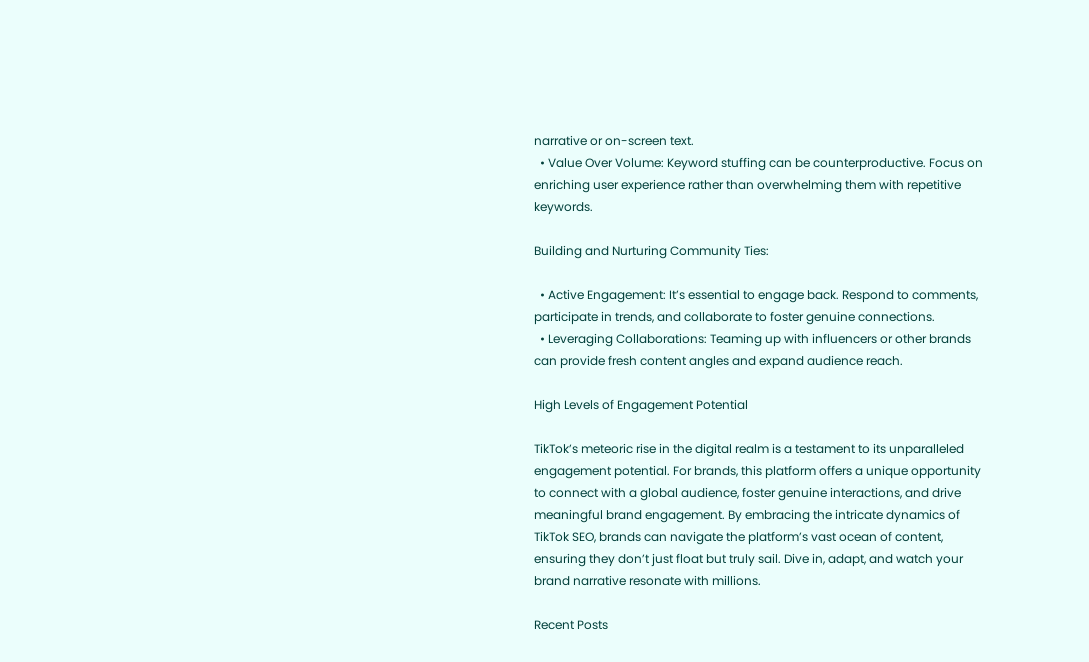narrative or on-screen text.
  • Value Over Volume: Keyword stuffing can be counterproductive. Focus on enriching user experience rather than overwhelming them with repetitive keywords.

Building and Nurturing Community Ties:

  • Active Engagement: It’s essential to engage back. Respond to comments, participate in trends, and collaborate to foster genuine connections.
  • Leveraging Collaborations: Teaming up with influencers or other brands can provide fresh content angles and expand audience reach.

High Levels of Engagement Potential

TikTok’s meteoric rise in the digital realm is a testament to its unparalleled engagement potential. For brands, this platform offers a unique opportunity to connect with a global audience, foster genuine interactions, and drive meaningful brand engagement. By embracing the intricate dynamics of TikTok SEO, brands can navigate the platform’s vast ocean of content, ensuring they don’t just float but truly sail. Dive in, adapt, and watch your brand narrative resonate with millions.

Recent Posts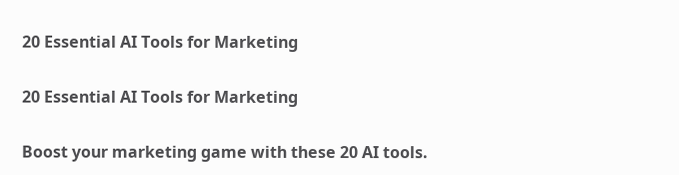20 Essential AI Tools for Marketing

20 Essential AI Tools for Marketing

Boost your marketing game with these 20 AI tools.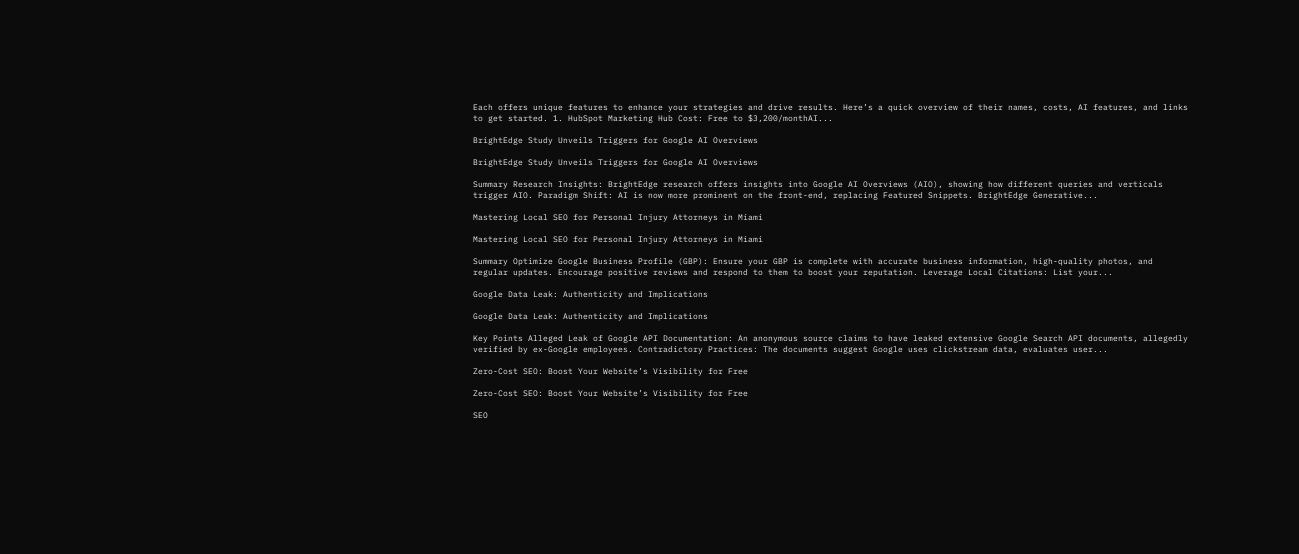Each offers unique features to enhance your strategies and drive results. Here’s a quick overview of their names, costs, AI features, and links to get started. 1. HubSpot Marketing Hub Cost: Free to $3,200/monthAI...

BrightEdge Study Unveils Triggers for Google AI Overviews

BrightEdge Study Unveils Triggers for Google AI Overviews

Summary Research Insights: BrightEdge research offers insights into Google AI Overviews (AIO), showing how different queries and verticals trigger AIO. Paradigm Shift: AI is now more prominent on the front-end, replacing Featured Snippets. BrightEdge Generative...

Mastering Local SEO for Personal Injury Attorneys in Miami

Mastering Local SEO for Personal Injury Attorneys in Miami

Summary Optimize Google Business Profile (GBP): Ensure your GBP is complete with accurate business information, high-quality photos, and regular updates. Encourage positive reviews and respond to them to boost your reputation. Leverage Local Citations: List your...

Google Data Leak: Authenticity and Implications

Google Data Leak: Authenticity and Implications

Key Points Alleged Leak of Google API Documentation: An anonymous source claims to have leaked extensive Google Search API documents, allegedly verified by ex-Google employees. Contradictory Practices: The documents suggest Google uses clickstream data, evaluates user...

Zero-Cost SEO: Boost Your Website’s Visibility for Free

Zero-Cost SEO: Boost Your Website’s Visibility for Free

SEO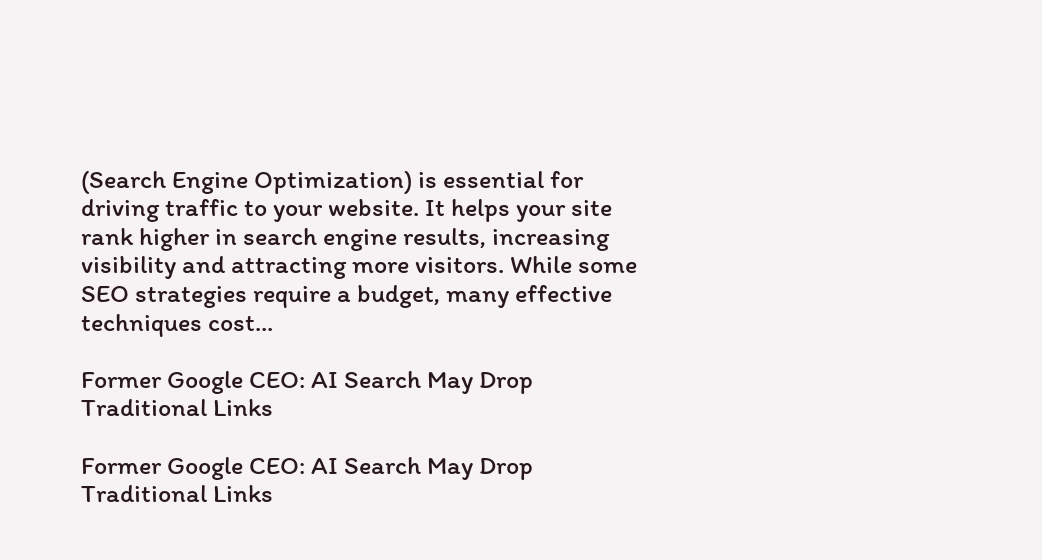(Search Engine Optimization) is essential for driving traffic to your website. It helps your site rank higher in search engine results, increasing visibility and attracting more visitors. While some SEO strategies require a budget, many effective techniques cost...

Former Google CEO: AI Search May Drop Traditional Links

Former Google CEO: AI Search May Drop Traditional Links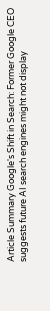Article Summary Google's Shift in Search: Former Google CEO suggests future AI search engines might not display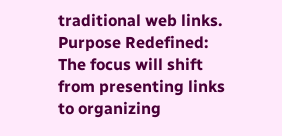traditional web links. Purpose Redefined: The focus will shift from presenting links to organizing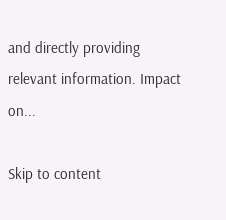and directly providing relevant information. Impact on...

Skip to content